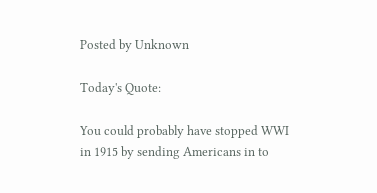Posted by Unknown

Today's Quote:

You could probably have stopped WWI in 1915 by sending Americans in to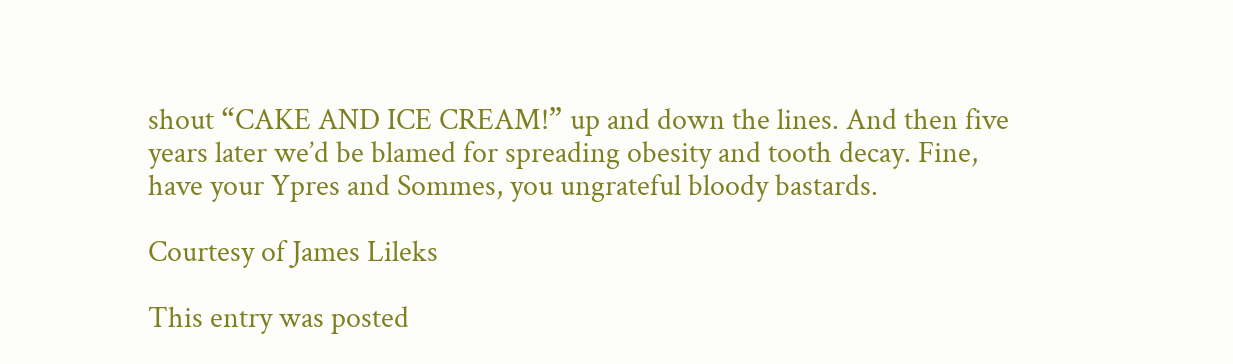shout “CAKE AND ICE CREAM!” up and down the lines. And then five years later we’d be blamed for spreading obesity and tooth decay. Fine, have your Ypres and Sommes, you ungrateful bloody bastards.

Courtesy of James Lileks

This entry was posted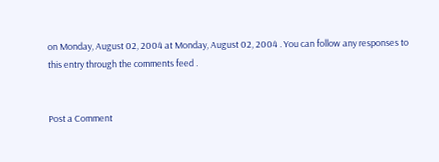on Monday, August 02, 2004 at Monday, August 02, 2004 . You can follow any responses to this entry through the comments feed .


Post a Comment